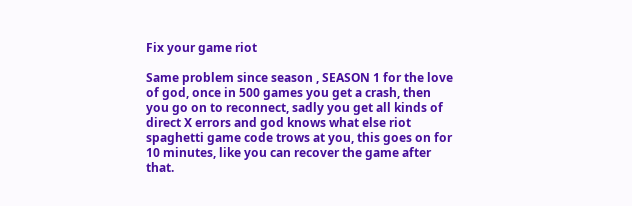Fix your game riot

Same problem since season , SEASON 1 for the love of god, once in 500 games you get a crash, then you go on to reconnect, sadly you get all kinds of direct X errors and god knows what else riot spaghetti game code trows at you, this goes on for 10 minutes, like you can recover the game after that.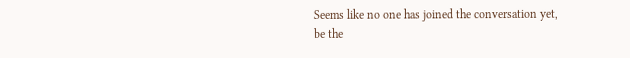Seems like no one has joined the conversation yet, be the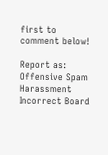first to comment below!

Report as:
Offensive Spam Harassment Incorrect Board